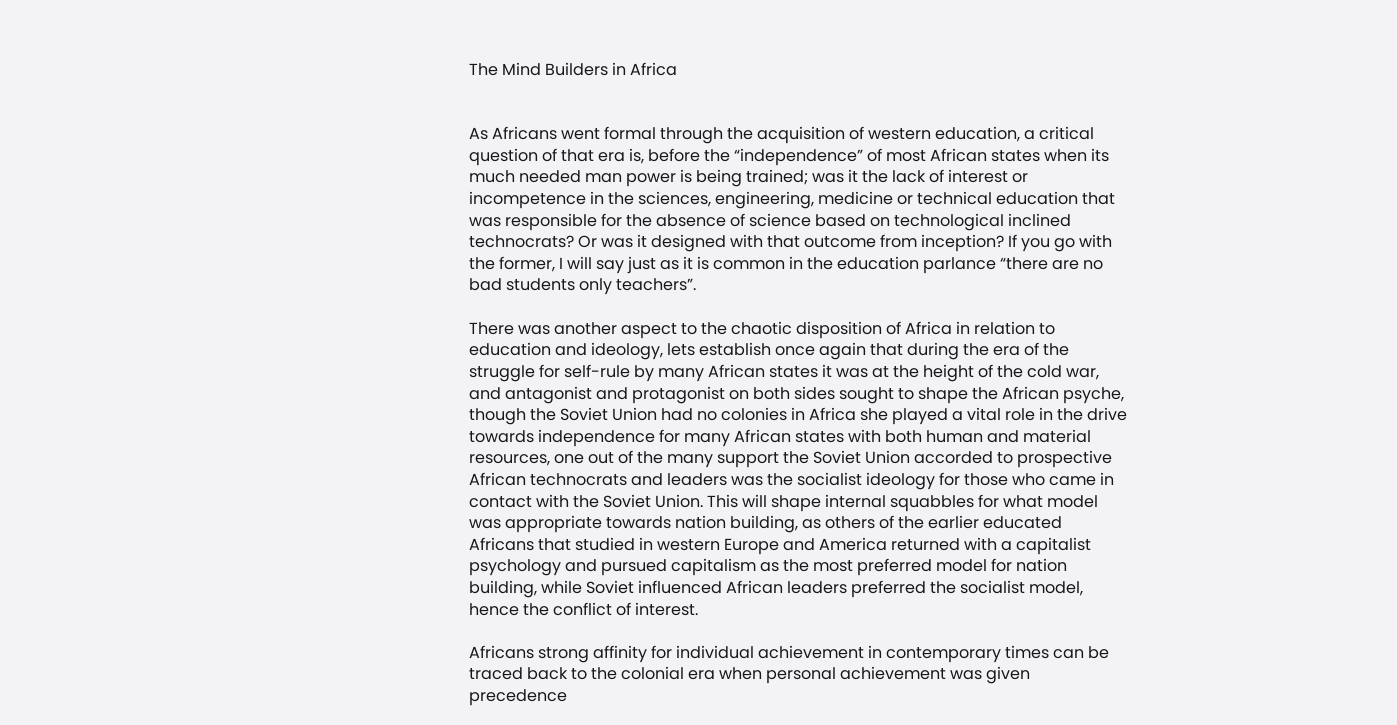The Mind Builders in Africa


As Africans went formal through the acquisition of western education, a critical question of that era is, before the “independence” of most African states when its much needed man power is being trained; was it the lack of interest or incompetence in the sciences, engineering, medicine or technical education that was responsible for the absence of science based on technological inclined technocrats? Or was it designed with that outcome from inception? If you go with the former, I will say just as it is common in the education parlance “there are no bad students only teachers”.

There was another aspect to the chaotic disposition of Africa in relation to education and ideology, lets establish once again that during the era of the struggle for self-rule by many African states it was at the height of the cold war, and antagonist and protagonist on both sides sought to shape the African psyche, though the Soviet Union had no colonies in Africa she played a vital role in the drive towards independence for many African states with both human and material resources, one out of the many support the Soviet Union accorded to prospective African technocrats and leaders was the socialist ideology for those who came in contact with the Soviet Union. This will shape internal squabbles for what model was appropriate towards nation building, as others of the earlier educated Africans that studied in western Europe and America returned with a capitalist psychology and pursued capitalism as the most preferred model for nation building, while Soviet influenced African leaders preferred the socialist model, hence the conflict of interest.

Africans strong affinity for individual achievement in contemporary times can be traced back to the colonial era when personal achievement was given precedence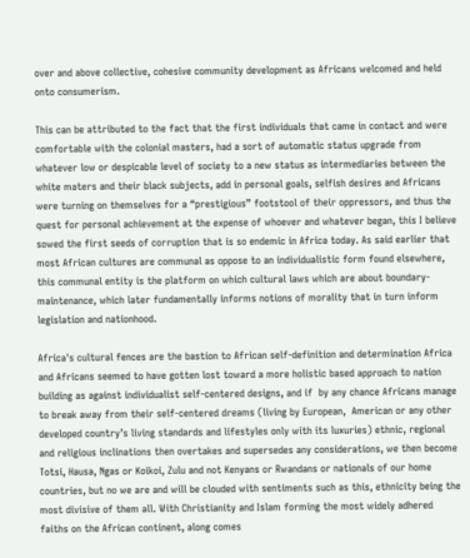over and above collective, cohesive community development as Africans welcomed and held onto consumerism.

This can be attributed to the fact that the first individuals that came in contact and were comfortable with the colonial masters, had a sort of automatic status upgrade from whatever low or despicable level of society to a new status as intermediaries between the white maters and their black subjects, add in personal goals, selfish desires and Africans were turning on themselves for a “prestigious” footstool of their oppressors, and thus the quest for personal achievement at the expense of whoever and whatever began, this I believe sowed the first seeds of corruption that is so endemic in Africa today. As said earlier that most African cultures are communal as oppose to an individualistic form found elsewhere, this communal entity is the platform on which cultural laws which are about boundary-maintenance, which later fundamentally informs notions of morality that in turn inform legislation and nationhood.

Africa's cultural fences are the bastion to African self-definition and determination Africa and Africans seemed to have gotten lost toward a more holistic based approach to nation building as against individualist self-centered designs, and if  by any chance Africans manage to break away from their self-centered dreams (living by European,  American or any other developed country’s living standards and lifestyles only with its luxuries) ethnic, regional and religious inclinations then overtakes and supersedes any considerations, we then become Totsi, Hausa, Ngas or Koikoi, Zulu and not Kenyans or Rwandans or nationals of our home countries, but no we are and will be clouded with sentiments such as this, ethnicity being the most divisive of them all. With Christianity and Islam forming the most widely adhered faiths on the African continent, along comes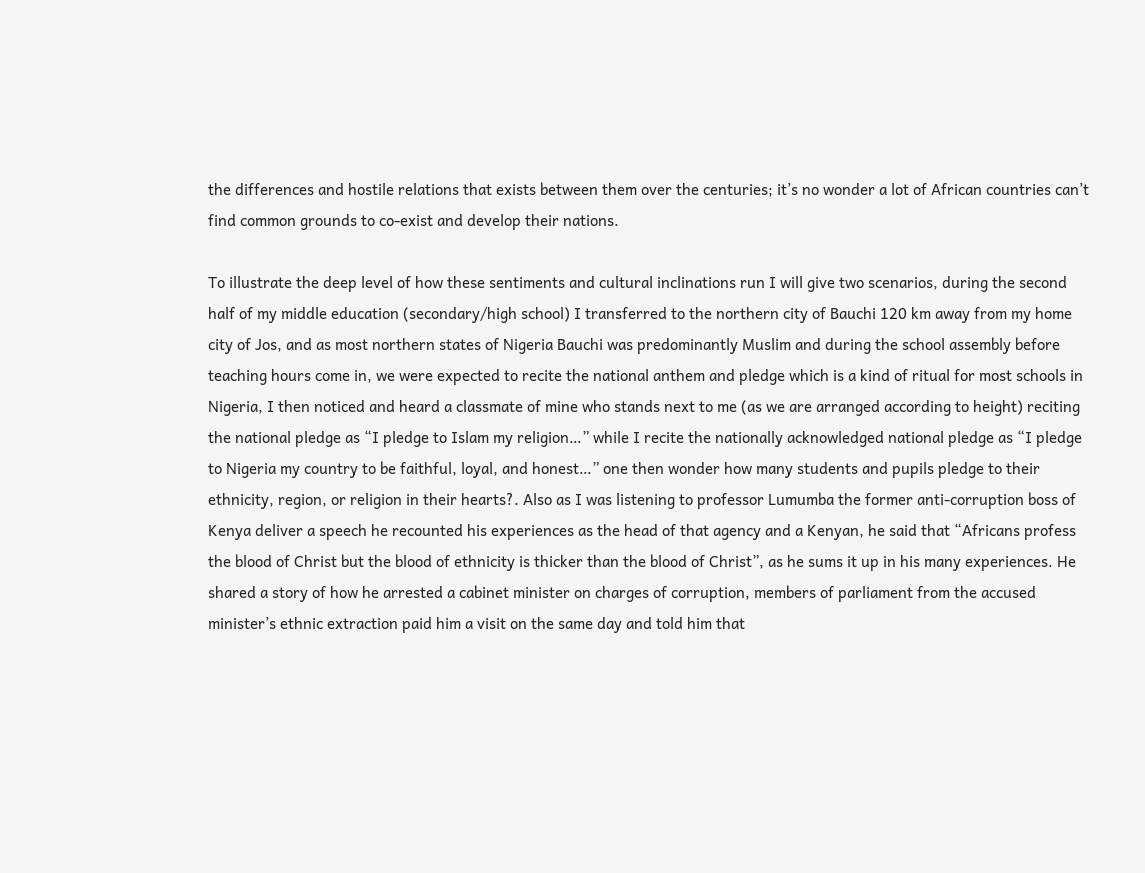the differences and hostile relations that exists between them over the centuries; it’s no wonder a lot of African countries can’t find common grounds to co-exist and develop their nations.

To illustrate the deep level of how these sentiments and cultural inclinations run I will give two scenarios, during the second half of my middle education (secondary/high school) I transferred to the northern city of Bauchi 120 km away from my home city of Jos, and as most northern states of Nigeria Bauchi was predominantly Muslim and during the school assembly before teaching hours come in, we were expected to recite the national anthem and pledge which is a kind of ritual for most schools in Nigeria, I then noticed and heard a classmate of mine who stands next to me (as we are arranged according to height) reciting the national pledge as “I pledge to Islam my religion…” while I recite the nationally acknowledged national pledge as “I pledge to Nigeria my country to be faithful, loyal, and honest…” one then wonder how many students and pupils pledge to their ethnicity, region, or religion in their hearts?. Also as I was listening to professor Lumumba the former anti-corruption boss of Kenya deliver a speech he recounted his experiences as the head of that agency and a Kenyan, he said that “Africans profess the blood of Christ but the blood of ethnicity is thicker than the blood of Christ”, as he sums it up in his many experiences. He shared a story of how he arrested a cabinet minister on charges of corruption, members of parliament from the accused minister’s ethnic extraction paid him a visit on the same day and told him that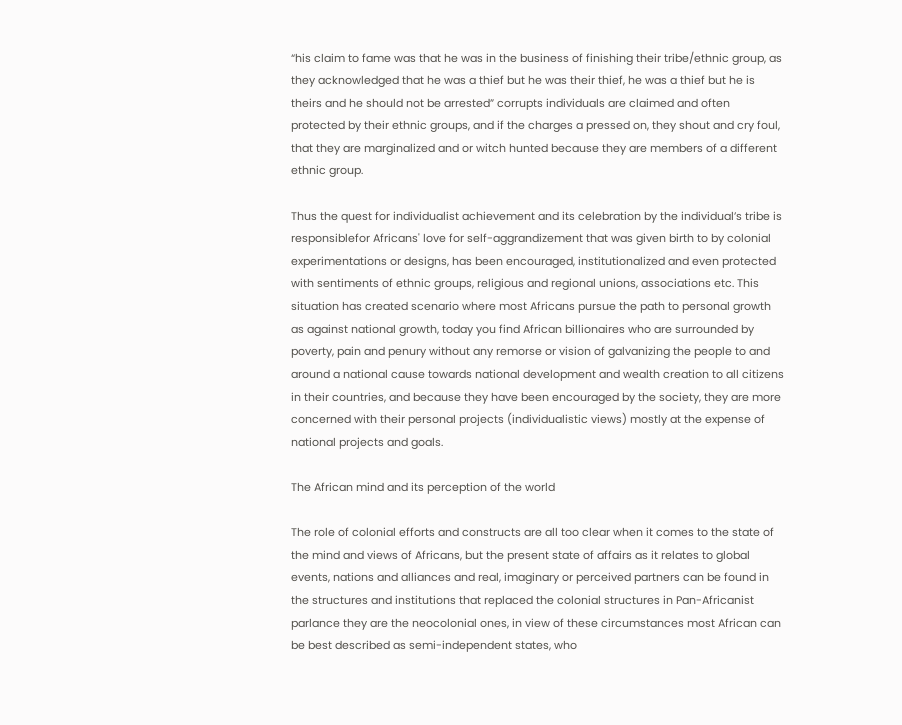“his claim to fame was that he was in the business of finishing their tribe/ethnic group, as they acknowledged that he was a thief but he was their thief, he was a thief but he is theirs and he should not be arrested” corrupts individuals are claimed and often protected by their ethnic groups, and if the charges a pressed on, they shout and cry foul, that they are marginalized and or witch hunted because they are members of a different ethnic group.

Thus the quest for individualist achievement and its celebration by the individual’s tribe is responsiblefor Africans' love for self-aggrandizement that was given birth to by colonial experimentations or designs, has been encouraged, institutionalized and even protected with sentiments of ethnic groups, religious and regional unions, associations etc. This situation has created scenario where most Africans pursue the path to personal growth as against national growth, today you find African billionaires who are surrounded by poverty, pain and penury without any remorse or vision of galvanizing the people to and around a national cause towards national development and wealth creation to all citizens in their countries, and because they have been encouraged by the society, they are more concerned with their personal projects (individualistic views) mostly at the expense of national projects and goals.

The African mind and its perception of the world

The role of colonial efforts and constructs are all too clear when it comes to the state of the mind and views of Africans, but the present state of affairs as it relates to global events, nations and alliances and real, imaginary or perceived partners can be found in the structures and institutions that replaced the colonial structures in Pan-Africanist parlance they are the neocolonial ones, in view of these circumstances most African can be best described as semi-independent states, who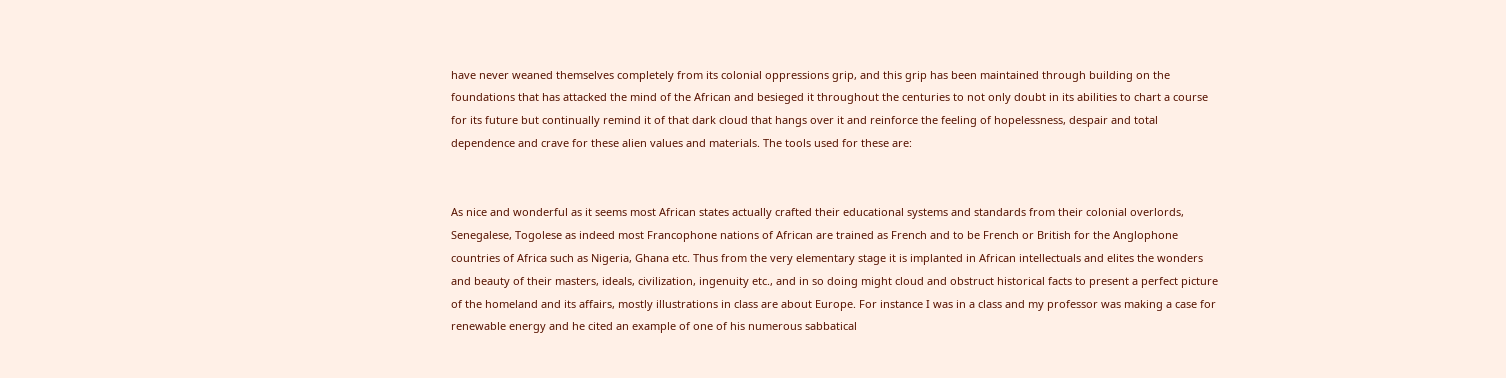have never weaned themselves completely from its colonial oppressions grip, and this grip has been maintained through building on the foundations that has attacked the mind of the African and besieged it throughout the centuries to not only doubt in its abilities to chart a course for its future but continually remind it of that dark cloud that hangs over it and reinforce the feeling of hopelessness, despair and total dependence and crave for these alien values and materials. The tools used for these are:


As nice and wonderful as it seems most African states actually crafted their educational systems and standards from their colonial overlords, Senegalese, Togolese as indeed most Francophone nations of African are trained as French and to be French or British for the Anglophone countries of Africa such as Nigeria, Ghana etc. Thus from the very elementary stage it is implanted in African intellectuals and elites the wonders and beauty of their masters, ideals, civilization, ingenuity etc., and in so doing might cloud and obstruct historical facts to present a perfect picture of the homeland and its affairs, mostly illustrations in class are about Europe. For instance I was in a class and my professor was making a case for renewable energy and he cited an example of one of his numerous sabbatical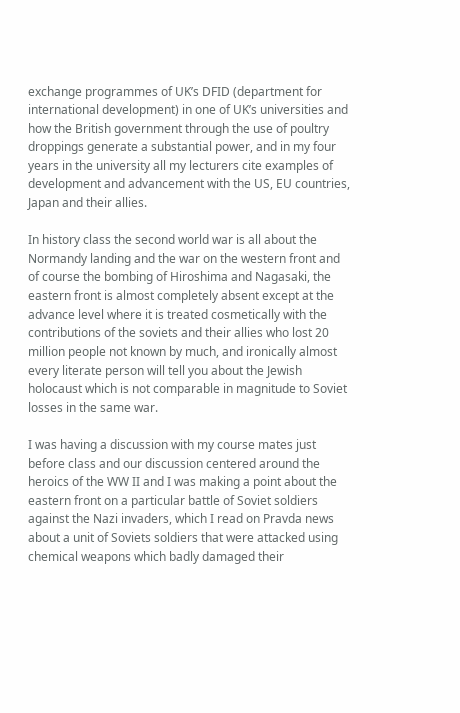exchange programmes of UK’s DFID (department for international development) in one of UK’s universities and how the British government through the use of poultry droppings generate a substantial power, and in my four years in the university all my lecturers cite examples of development and advancement with the US, EU countries, Japan and their allies.

In history class the second world war is all about the Normandy landing and the war on the western front and of course the bombing of Hiroshima and Nagasaki, the eastern front is almost completely absent except at the advance level where it is treated cosmetically with the contributions of the soviets and their allies who lost 20 million people not known by much, and ironically almost every literate person will tell you about the Jewish holocaust which is not comparable in magnitude to Soviet losses in the same war.

I was having a discussion with my course mates just before class and our discussion centered around the heroics of the WW II and I was making a point about the eastern front on a particular battle of Soviet soldiers against the Nazi invaders, which I read on Pravda news about a unit of Soviets soldiers that were attacked using chemical weapons which badly damaged their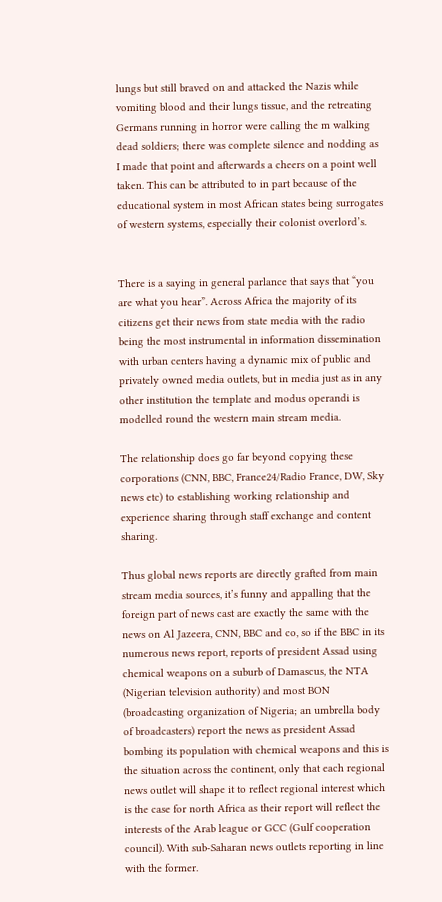lungs but still braved on and attacked the Nazis while vomiting blood and their lungs tissue, and the retreating Germans running in horror were calling the m walking dead soldiers; there was complete silence and nodding as I made that point and afterwards a cheers on a point well taken. This can be attributed to in part because of the educational system in most African states being surrogates of western systems, especially their colonist overlord’s.


There is a saying in general parlance that says that “you are what you hear”. Across Africa the majority of its citizens get their news from state media with the radio being the most instrumental in information dissemination with urban centers having a dynamic mix of public and privately owned media outlets, but in media just as in any other institution the template and modus operandi is modelled round the western main stream media.

The relationship does go far beyond copying these corporations (CNN, BBC, France24/Radio France, DW, Sky news etc) to establishing working relationship and experience sharing through staff exchange and content sharing.

Thus global news reports are directly grafted from main stream media sources, it’s funny and appalling that the foreign part of news cast are exactly the same with the news on Al Jazeera, CNN, BBC and co, so if the BBC in its numerous news report, reports of president Assad using chemical weapons on a suburb of Damascus, the NTA (Nigerian television authority) and most BON (broadcasting organization of Nigeria; an umbrella body of broadcasters) report the news as president Assad bombing its population with chemical weapons and this is the situation across the continent, only that each regional news outlet will shape it to reflect regional interest which is the case for north Africa as their report will reflect the interests of the Arab league or GCC (Gulf cooperation council). With sub-Saharan news outlets reporting in line with the former.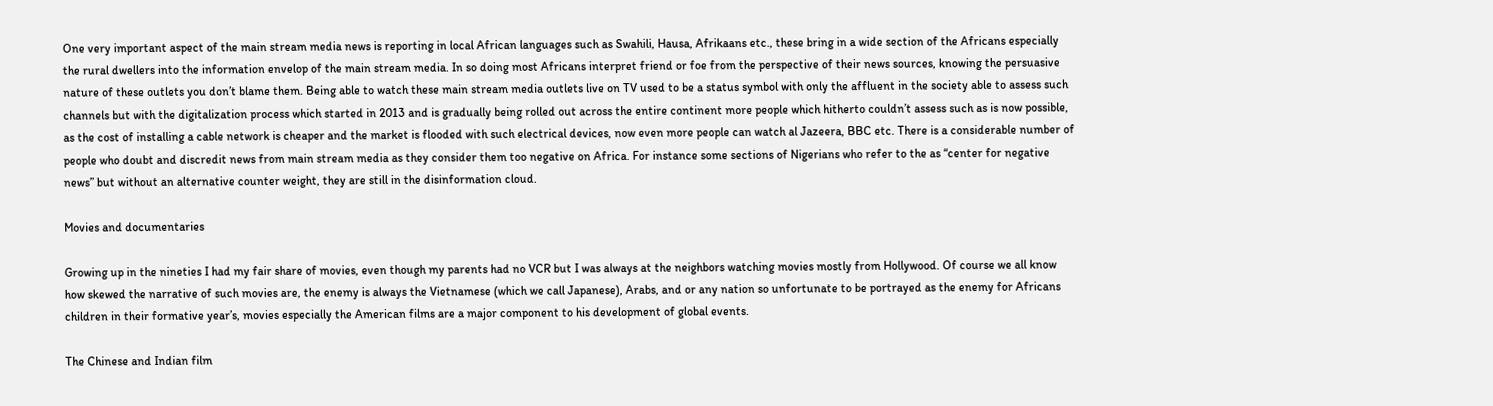One very important aspect of the main stream media news is reporting in local African languages such as Swahili, Hausa, Afrikaans etc., these bring in a wide section of the Africans especially the rural dwellers into the information envelop of the main stream media. In so doing most Africans interpret friend or foe from the perspective of their news sources, knowing the persuasive nature of these outlets you don’t blame them. Being able to watch these main stream media outlets live on TV used to be a status symbol with only the affluent in the society able to assess such channels but with the digitalization process which started in 2013 and is gradually being rolled out across the entire continent more people which hitherto couldn’t assess such as is now possible, as the cost of installing a cable network is cheaper and the market is flooded with such electrical devices, now even more people can watch al Jazeera, BBC etc. There is a considerable number of people who doubt and discredit news from main stream media as they consider them too negative on Africa. For instance some sections of Nigerians who refer to the as “center for negative news” but without an alternative counter weight, they are still in the disinformation cloud.

Movies and documentaries

Growing up in the nineties I had my fair share of movies, even though my parents had no VCR but I was always at the neighbors watching movies mostly from Hollywood. Of course we all know how skewed the narrative of such movies are, the enemy is always the Vietnamese (which we call Japanese), Arabs, and or any nation so unfortunate to be portrayed as the enemy for Africans children in their formative year’s, movies especially the American films are a major component to his development of global events.

The Chinese and Indian film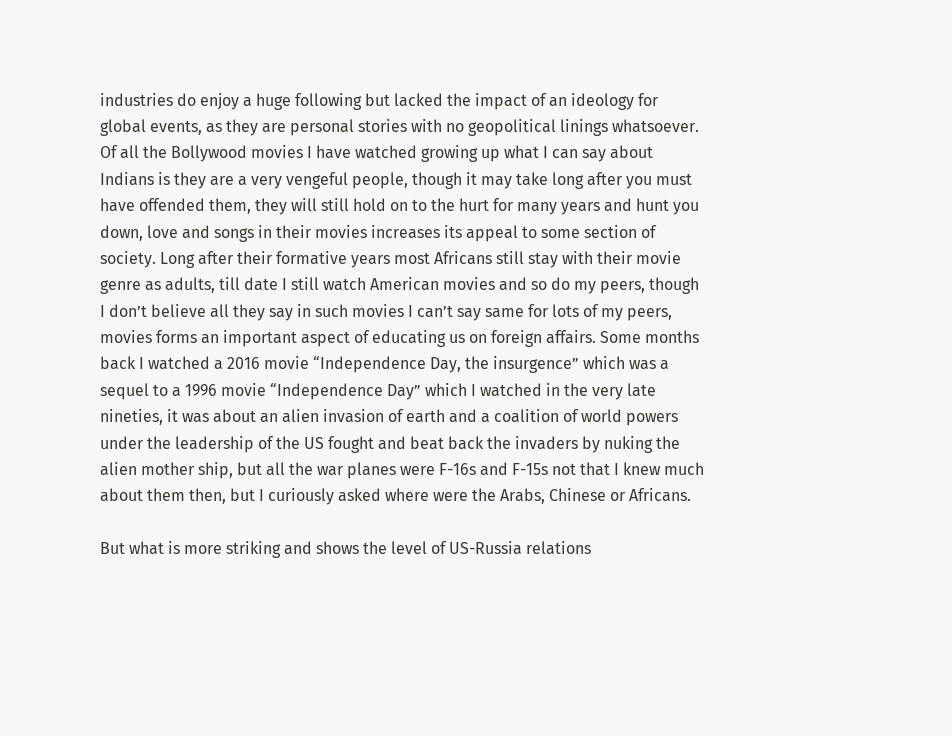industries do enjoy a huge following but lacked the impact of an ideology for global events, as they are personal stories with no geopolitical linings whatsoever. Of all the Bollywood movies I have watched growing up what I can say about Indians is they are a very vengeful people, though it may take long after you must have offended them, they will still hold on to the hurt for many years and hunt you down, love and songs in their movies increases its appeal to some section of society. Long after their formative years most Africans still stay with their movie genre as adults, till date I still watch American movies and so do my peers, though I don’t believe all they say in such movies I can’t say same for lots of my peers, movies forms an important aspect of educating us on foreign affairs. Some months back I watched a 2016 movie “Independence Day, the insurgence” which was a sequel to a 1996 movie “Independence Day” which I watched in the very late nineties, it was about an alien invasion of earth and a coalition of world powers under the leadership of the US fought and beat back the invaders by nuking the alien mother ship, but all the war planes were F-16s and F-15s not that I knew much about them then, but I curiously asked where were the Arabs, Chinese or Africans.

But what is more striking and shows the level of US-Russia relations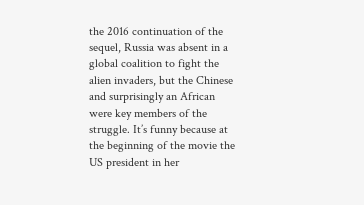the 2016 continuation of the sequel, Russia was absent in a global coalition to fight the alien invaders, but the Chinese and surprisingly an African were key members of the struggle. It’s funny because at the beginning of the movie the US president in her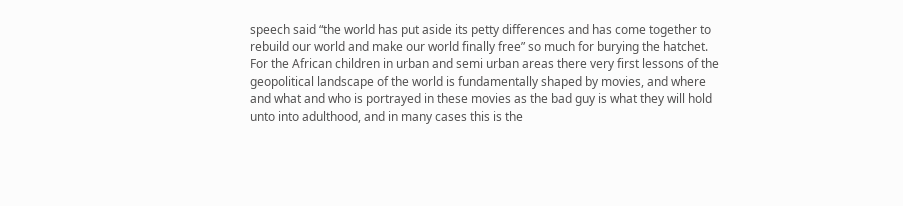speech said “the world has put aside its petty differences and has come together to rebuild our world and make our world finally free” so much for burying the hatchet. For the African children in urban and semi urban areas there very first lessons of the geopolitical landscape of the world is fundamentally shaped by movies, and where and what and who is portrayed in these movies as the bad guy is what they will hold unto into adulthood, and in many cases this is the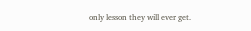only lesson they will ever get.